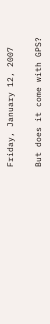Friday, January 12, 2007

But does it come with GPS?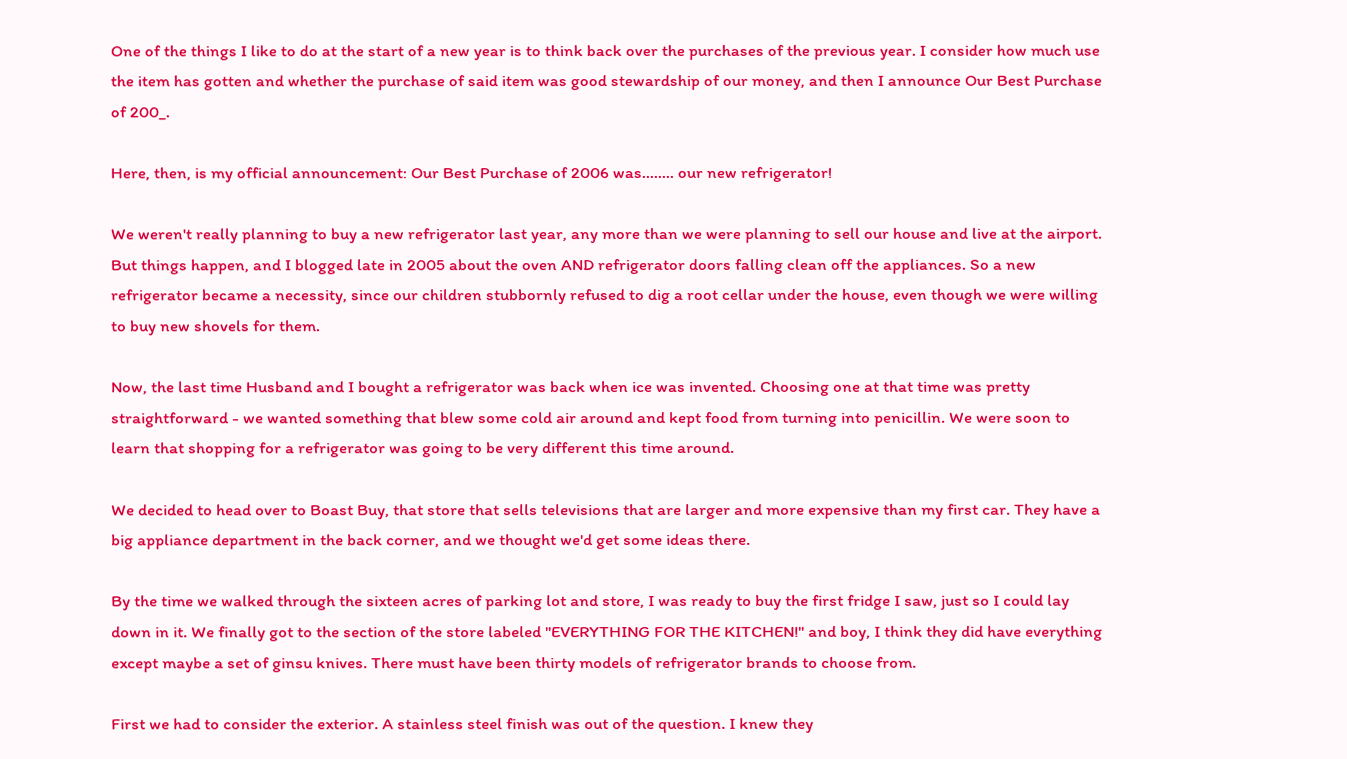One of the things I like to do at the start of a new year is to think back over the purchases of the previous year. I consider how much use the item has gotten and whether the purchase of said item was good stewardship of our money, and then I announce Our Best Purchase of 200_.

Here, then, is my official announcement: Our Best Purchase of 2006 was........ our new refrigerator!

We weren't really planning to buy a new refrigerator last year, any more than we were planning to sell our house and live at the airport. But things happen, and I blogged late in 2005 about the oven AND refrigerator doors falling clean off the appliances. So a new refrigerator became a necessity, since our children stubbornly refused to dig a root cellar under the house, even though we were willing to buy new shovels for them.

Now, the last time Husband and I bought a refrigerator was back when ice was invented. Choosing one at that time was pretty straightforward - we wanted something that blew some cold air around and kept food from turning into penicillin. We were soon to learn that shopping for a refrigerator was going to be very different this time around.

We decided to head over to Boast Buy, that store that sells televisions that are larger and more expensive than my first car. They have a big appliance department in the back corner, and we thought we'd get some ideas there.

By the time we walked through the sixteen acres of parking lot and store, I was ready to buy the first fridge I saw, just so I could lay down in it. We finally got to the section of the store labeled "EVERYTHING FOR THE KITCHEN!" and boy, I think they did have everything except maybe a set of ginsu knives. There must have been thirty models of refrigerator brands to choose from.

First we had to consider the exterior. A stainless steel finish was out of the question. I knew they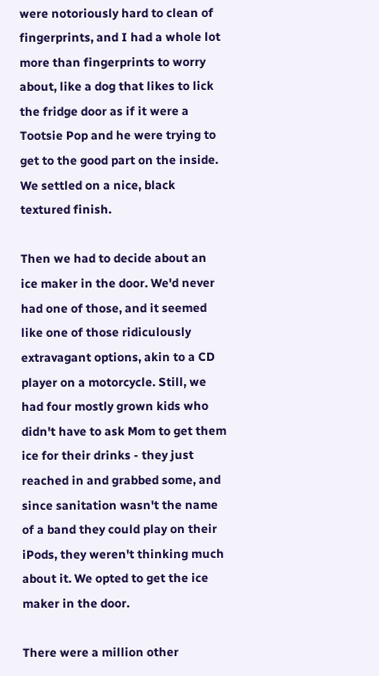were notoriously hard to clean of fingerprints, and I had a whole lot more than fingerprints to worry about, like a dog that likes to lick the fridge door as if it were a Tootsie Pop and he were trying to get to the good part on the inside. We settled on a nice, black textured finish.

Then we had to decide about an ice maker in the door. We'd never had one of those, and it seemed like one of those ridiculously extravagant options, akin to a CD player on a motorcycle. Still, we had four mostly grown kids who didn't have to ask Mom to get them ice for their drinks - they just reached in and grabbed some, and since sanitation wasn't the name of a band they could play on their iPods, they weren't thinking much about it. We opted to get the ice maker in the door.

There were a million other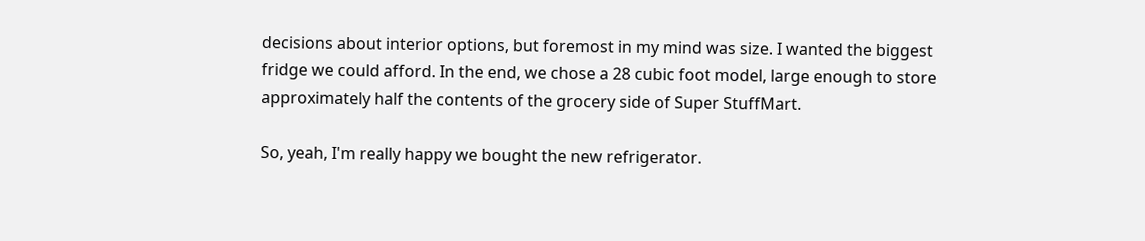decisions about interior options, but foremost in my mind was size. I wanted the biggest fridge we could afford. In the end, we chose a 28 cubic foot model, large enough to store approximately half the contents of the grocery side of Super StuffMart.

So, yeah, I'm really happy we bought the new refrigerator.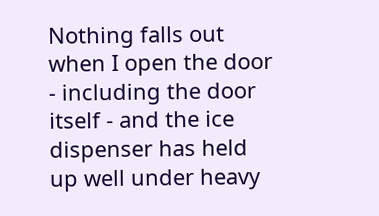Nothing falls out when I open the door - including the door itself - and the ice dispenser has held up well under heavy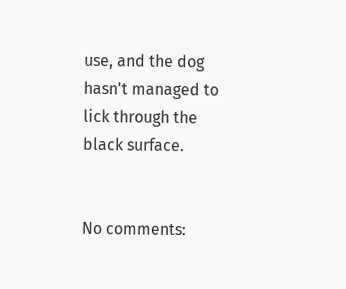use, and the dog hasn't managed to lick through the black surface.


No comments: